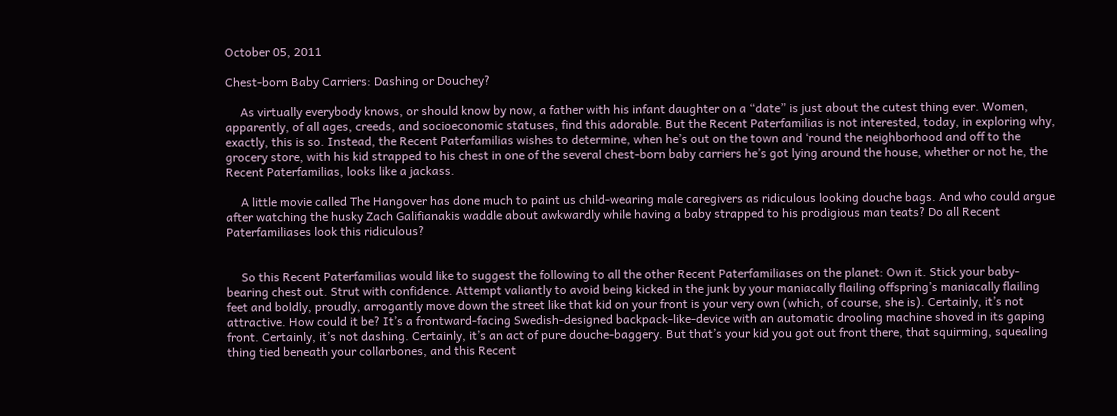October 05, 2011

Chest-born Baby Carriers: Dashing or Douchey?

     As virtually everybody knows, or should know by now, a father with his infant daughter on a “date” is just about the cutest thing ever. Women, apparently, of all ages, creeds, and socioeconomic statuses, find this adorable. But the Recent Paterfamilias is not interested, today, in exploring why, exactly, this is so. Instead, the Recent Paterfamilias wishes to determine, when he’s out on the town and ‘round the neighborhood and off to the grocery store, with his kid strapped to his chest in one of the several chest-born baby carriers he’s got lying around the house, whether or not he, the Recent Paterfamilias, looks like a jackass.

     A little movie called The Hangover has done much to paint us child-wearing male caregivers as ridiculous looking douche bags. And who could argue after watching the husky Zach Galifianakis waddle about awkwardly while having a baby strapped to his prodigious man teats? Do all Recent Paterfamiliases look this ridiculous?


     So this Recent Paterfamilias would like to suggest the following to all the other Recent Paterfamiliases on the planet: Own it. Stick your baby-bearing chest out. Strut with confidence. Attempt valiantly to avoid being kicked in the junk by your maniacally flailing offspring’s maniacally flailing feet and boldly, proudly, arrogantly move down the street like that kid on your front is your very own (which, of course, she is). Certainly, it’s not attractive. How could it be? It’s a frontward-facing Swedish-designed backpack-like-device with an automatic drooling machine shoved in its gaping front. Certainly, it’s not dashing. Certainly, it’s an act of pure douche-baggery. But that’s your kid you got out front there, that squirming, squealing thing tied beneath your collarbones, and this Recent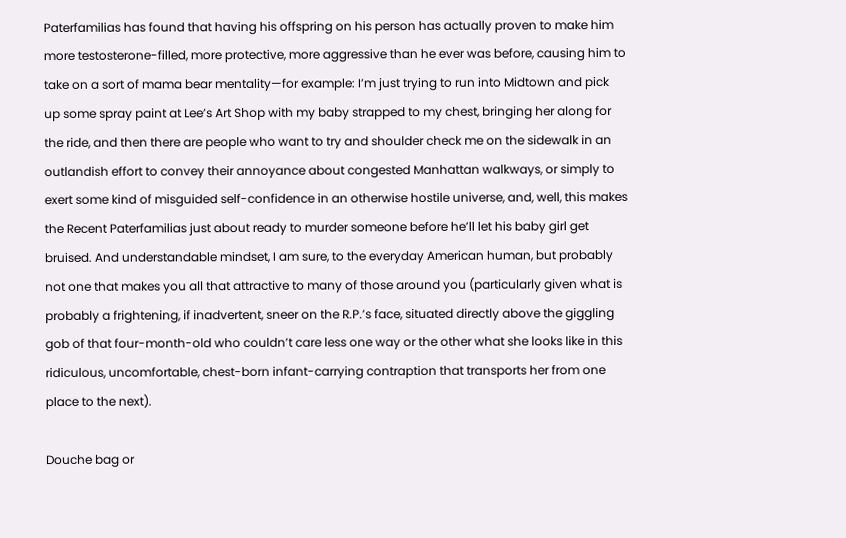Paterfamilias has found that having his offspring on his person has actually proven to make him more testosterone-filled, more protective, more aggressive than he ever was before, causing him to take on a sort of mama bear mentality—for example: I’m just trying to run into Midtown and pick up some spray paint at Lee’s Art Shop with my baby strapped to my chest, bringing her along for the ride, and then there are people who want to try and shoulder check me on the sidewalk in an outlandish effort to convey their annoyance about congested Manhattan walkways, or simply to exert some kind of misguided self-confidence in an otherwise hostile universe, and, well, this makes the Recent Paterfamilias just about ready to murder someone before he’ll let his baby girl get bruised. And understandable mindset, I am sure, to the everyday American human, but probably not one that makes you all that attractive to many of those around you (particularly given what is probably a frightening, if inadvertent, sneer on the R.P.’s face, situated directly above the giggling gob of that four-month-old who couldn’t care less one way or the other what she looks like in this ridiculous, uncomfortable, chest-born infant-carrying contraption that transports her from one place to the next).

Douche bag or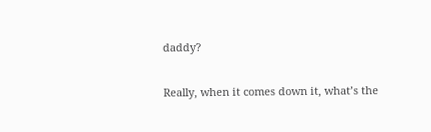daddy?

Really, when it comes down it, what’s the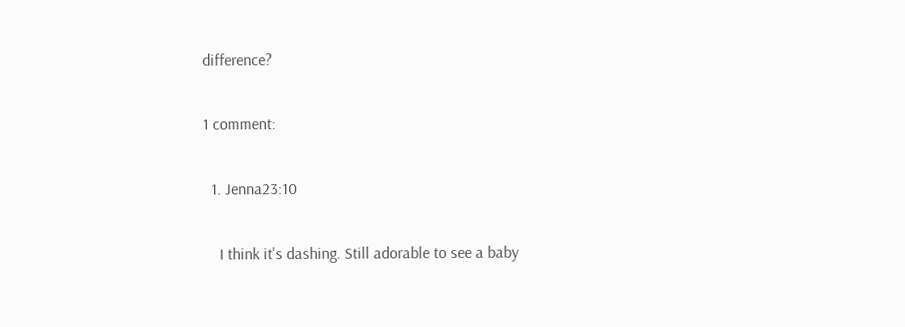difference?

1 comment:

  1. Jenna23:10

    I think it's dashing. Still adorable to see a baby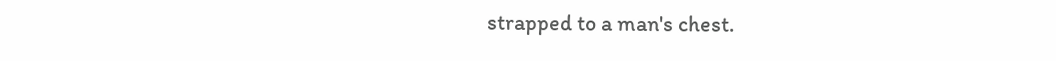strapped to a man's chest.